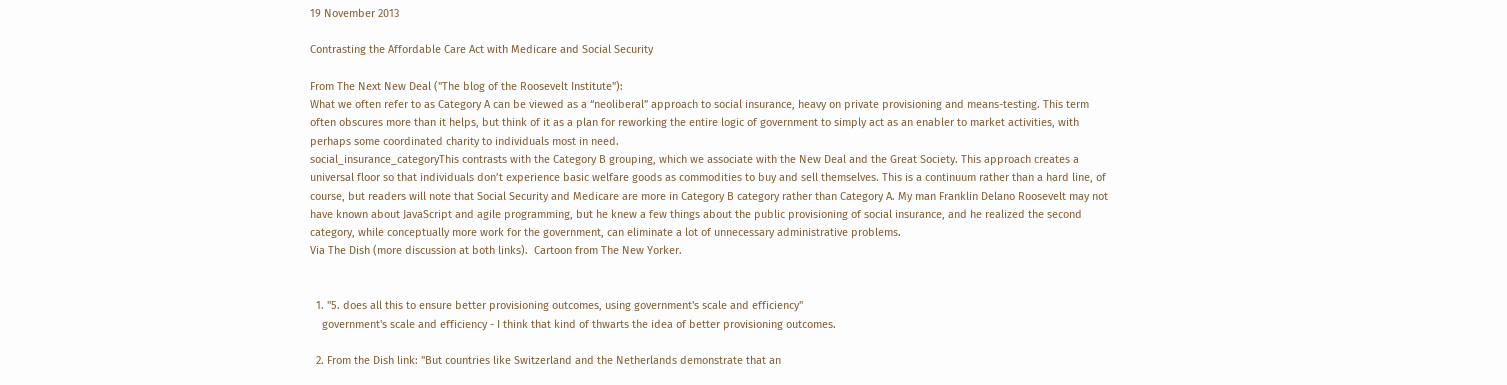19 November 2013

Contrasting the Affordable Care Act with Medicare and Social Security

From The Next New Deal ("The blog of the Roosevelt Institute"):
What we often refer to as Category A can be viewed as a “neoliberal” approach to social insurance, heavy on private provisioning and means-testing. This term often obscures more than it helps, but think of it as a plan for reworking the entire logic of government to simply act as an enabler to market activities, with perhaps some coordinated charity to individuals most in need.
social_insurance_categoryThis contrasts with the Category B grouping, which we associate with the New Deal and the Great Society. This approach creates a universal floor so that individuals don’t experience basic welfare goods as commodities to buy and sell themselves. This is a continuum rather than a hard line, of course, but readers will note that Social Security and Medicare are more in Category B category rather than Category A. My man Franklin Delano Roosevelt may not have known about JavaScript and agile programming, but he knew a few things about the public provisioning of social insurance, and he realized the second category, while conceptually more work for the government, can eliminate a lot of unnecessary administrative problems.
Via The Dish (more discussion at both links).  Cartoon from The New Yorker.


  1. "5. does all this to ensure better provisioning outcomes, using government's scale and efficiency"
    government's scale and efficiency - I think that kind of thwarts the idea of better provisioning outcomes.

  2. From the Dish link: "But countries like Switzerland and the Netherlands demonstrate that an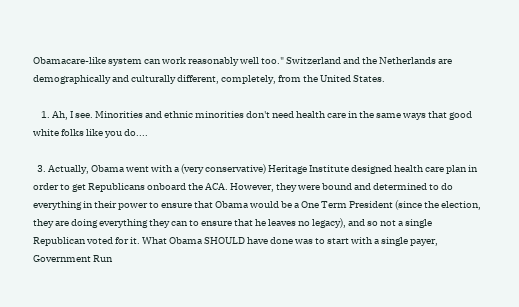Obamacare-like system can work reasonably well too." Switzerland and the Netherlands are demographically and culturally different, completely, from the United States.

    1. Ah, I see. Minorities and ethnic minorities don't need health care in the same ways that good white folks like you do....

  3. Actually, Obama went with a (very conservative) Heritage Institute designed health care plan in order to get Republicans onboard the ACA. However, they were bound and determined to do everything in their power to ensure that Obama would be a One Term President (since the election, they are doing everything they can to ensure that he leaves no legacy), and so not a single Republican voted for it. What Obama SHOULD have done was to start with a single payer, Government Run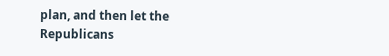plan, and then let the Republicans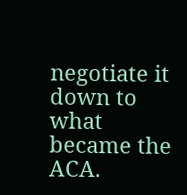negotiate it down to what became the ACA.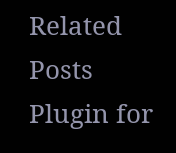Related Posts Plugin for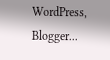WordPress, Blogger...